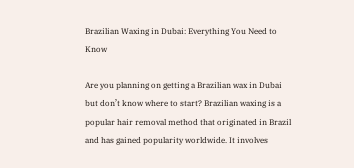Brazilian Waxing in Dubai: Everything You Need to Know

Are you planning on getting a Brazilian wax in Dubai but don’t know where to start? Brazilian waxing is a popular hair removal method that originated in Brazil and has gained popularity worldwide. It involves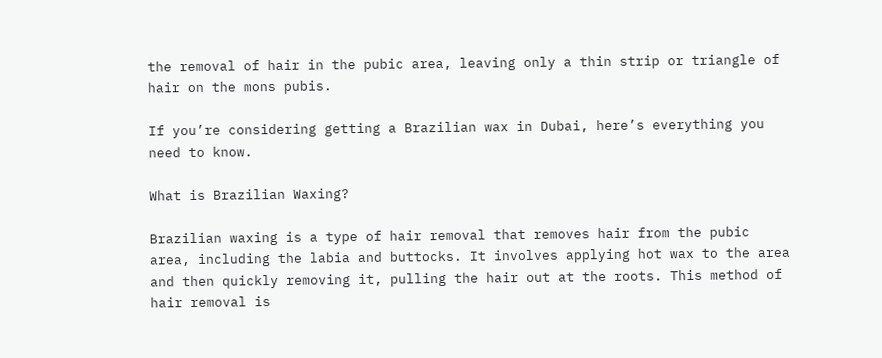the removal of hair in the pubic area, leaving only a thin strip or triangle of hair on the mons pubis.

If you’re considering getting a Brazilian wax in Dubai, here’s everything you need to know.

What is Brazilian Waxing?

Brazilian waxing is a type of hair removal that removes hair from the pubic area, including the labia and buttocks. It involves applying hot wax to the area and then quickly removing it, pulling the hair out at the roots. This method of hair removal is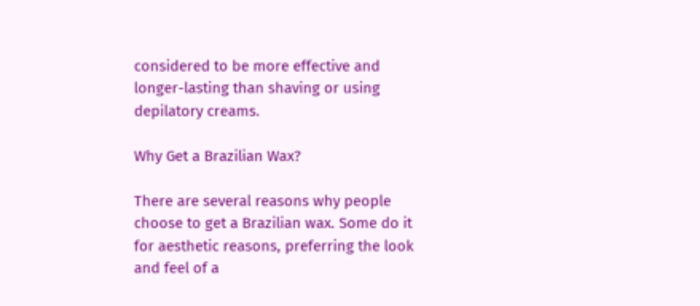considered to be more effective and longer-lasting than shaving or using depilatory creams.

Why Get a Brazilian Wax?

There are several reasons why people choose to get a Brazilian wax. Some do it for aesthetic reasons, preferring the look and feel of a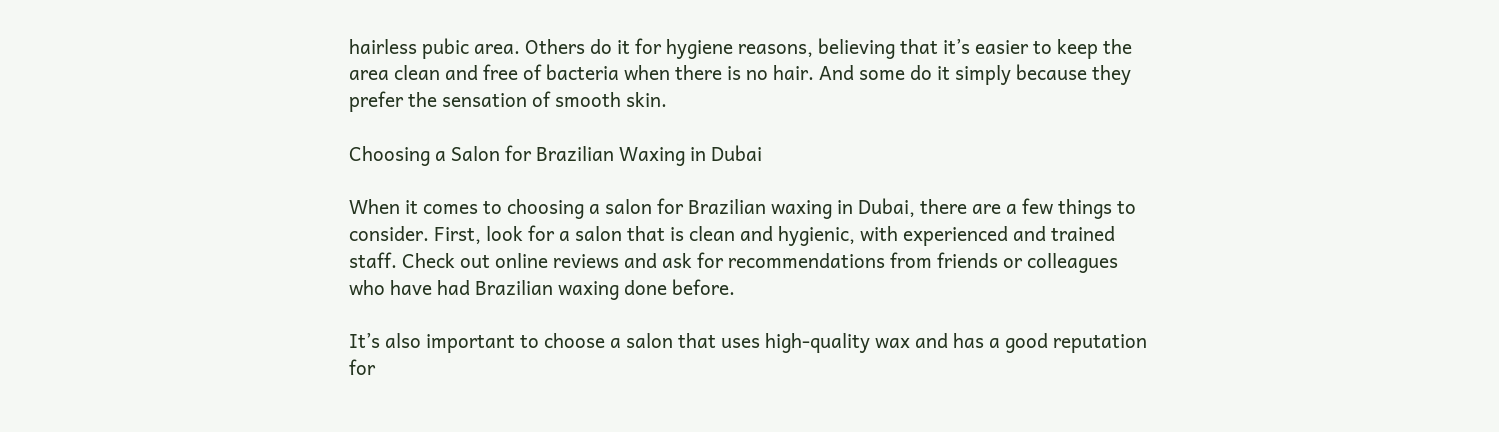hairless pubic area. Others do it for hygiene reasons, believing that it’s easier to keep the area clean and free of bacteria when there is no hair. And some do it simply because they prefer the sensation of smooth skin.

Choosing a Salon for Brazilian Waxing in Dubai

When it comes to choosing a salon for Brazilian waxing in Dubai, there are a few things to consider. First, look for a salon that is clean and hygienic, with experienced and trained staff. Check out online reviews and ask for recommendations from friends or colleagues who have had Brazilian waxing done before.

It’s also important to choose a salon that uses high-quality wax and has a good reputation for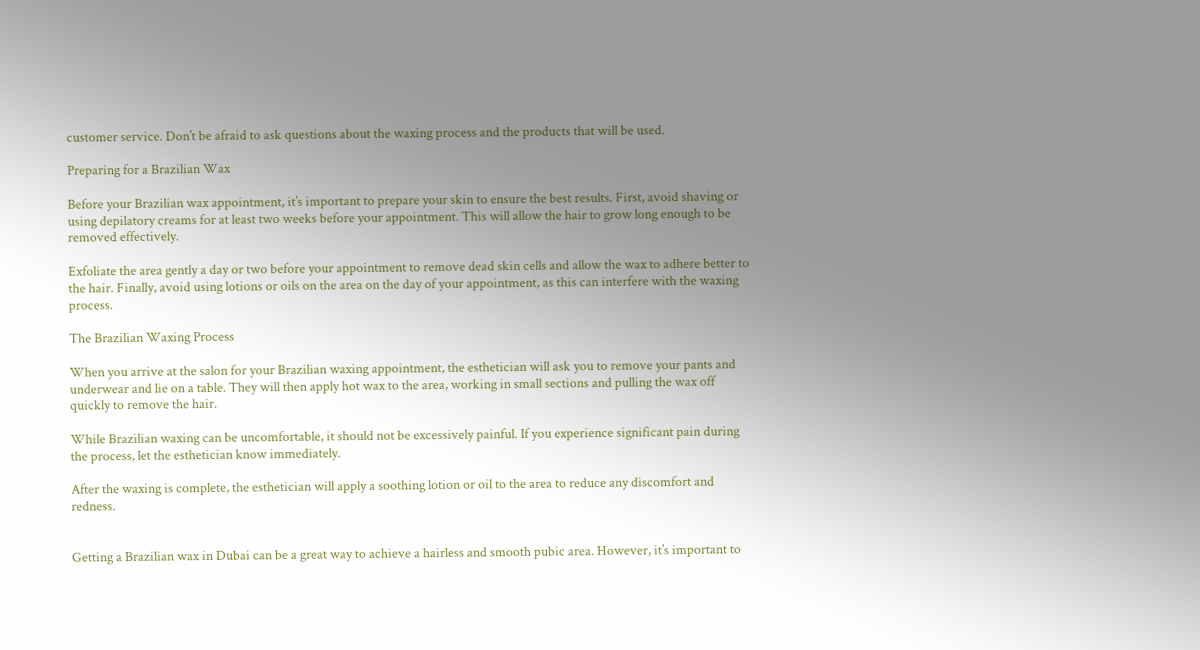customer service. Don’t be afraid to ask questions about the waxing process and the products that will be used.

Preparing for a Brazilian Wax

Before your Brazilian wax appointment, it’s important to prepare your skin to ensure the best results. First, avoid shaving or using depilatory creams for at least two weeks before your appointment. This will allow the hair to grow long enough to be removed effectively.

Exfoliate the area gently a day or two before your appointment to remove dead skin cells and allow the wax to adhere better to the hair. Finally, avoid using lotions or oils on the area on the day of your appointment, as this can interfere with the waxing process.

The Brazilian Waxing Process

When you arrive at the salon for your Brazilian waxing appointment, the esthetician will ask you to remove your pants and underwear and lie on a table. They will then apply hot wax to the area, working in small sections and pulling the wax off quickly to remove the hair.

While Brazilian waxing can be uncomfortable, it should not be excessively painful. If you experience significant pain during the process, let the esthetician know immediately.

After the waxing is complete, the esthetician will apply a soothing lotion or oil to the area to reduce any discomfort and redness.


Getting a Brazilian wax in Dubai can be a great way to achieve a hairless and smooth pubic area. However, it’s important to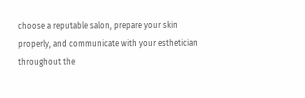choose a reputable salon, prepare your skin properly, and communicate with your esthetician throughout the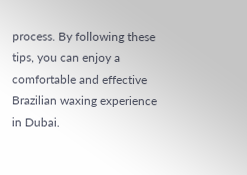process. By following these tips, you can enjoy a comfortable and effective Brazilian waxing experience in Dubai.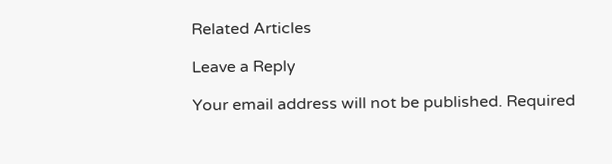Related Articles

Leave a Reply

Your email address will not be published. Required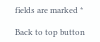fields are marked *

Back to top button